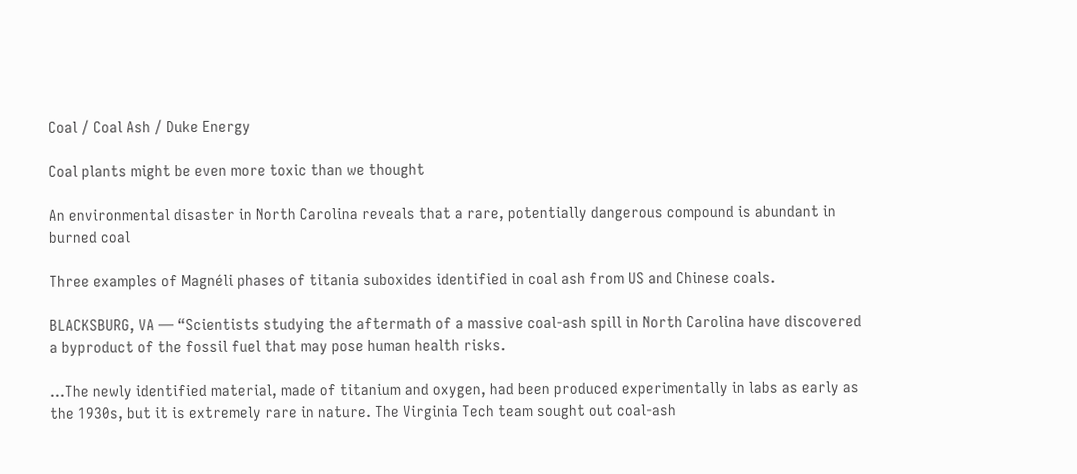Coal / Coal Ash / Duke Energy

Coal plants might be even more toxic than we thought

An environmental disaster in North Carolina reveals that a rare, potentially dangerous compound is abundant in burned coal

Three examples of Magnéli phases of titania suboxides identified in coal ash from US and Chinese coals.

BLACKSBURG, VA — “Scientists studying the aftermath of a massive coal-ash spill in North Carolina have discovered a byproduct of the fossil fuel that may pose human health risks.

…The newly identified material, made of titanium and oxygen, had been produced experimentally in labs as early as the 1930s, but it is extremely rare in nature. The Virginia Tech team sought out coal-ash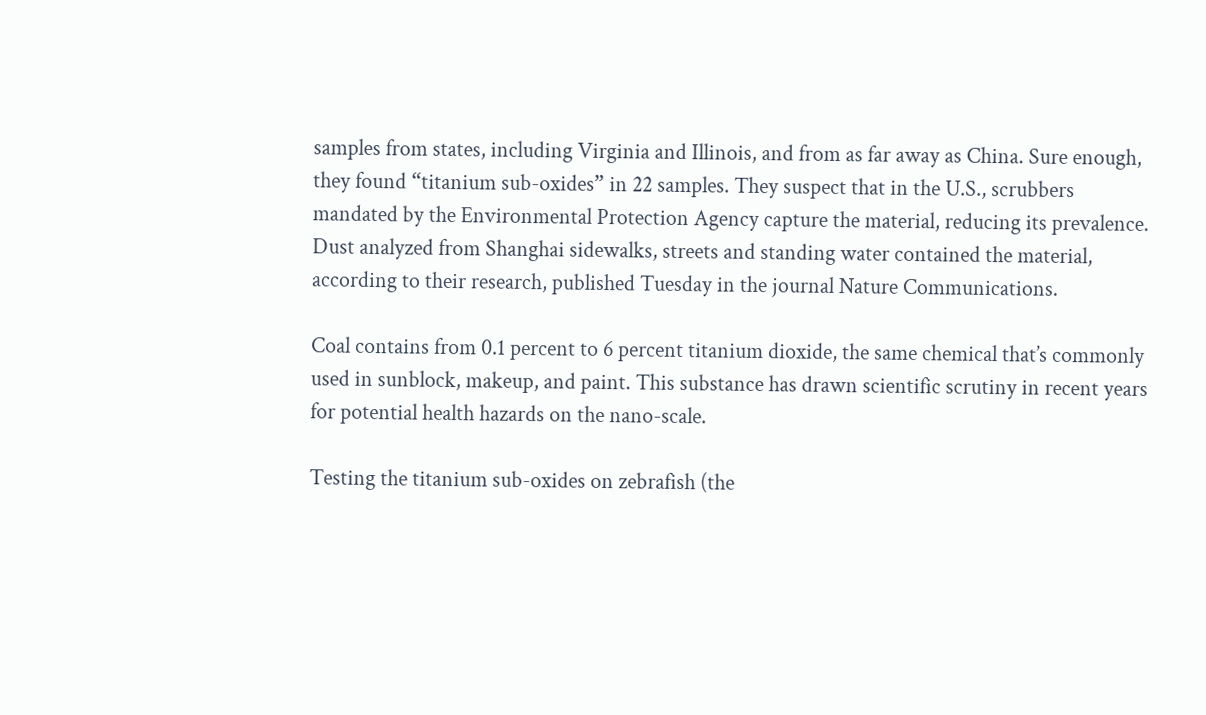samples from states, including Virginia and Illinois, and from as far away as China. Sure enough, they found “titanium sub-oxides” in 22 samples. They suspect that in the U.S., scrubbers mandated by the Environmental Protection Agency capture the material, reducing its prevalence. Dust analyzed from Shanghai sidewalks, streets and standing water contained the material, according to their research, published Tuesday in the journal Nature Communications.

Coal contains from 0.1 percent to 6 percent titanium dioxide, the same chemical that’s commonly used in sunblock, makeup, and paint. This substance has drawn scientific scrutiny in recent years for potential health hazards on the nano-scale.

Testing the titanium sub-oxides on zebrafish (the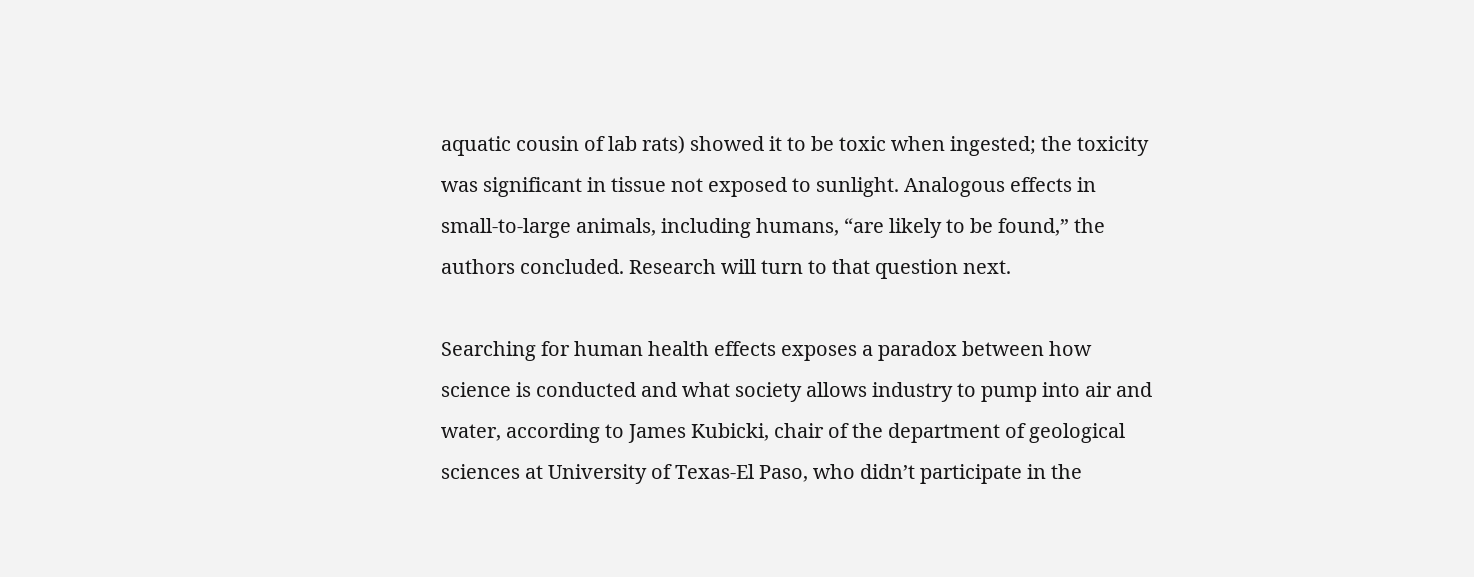aquatic cousin of lab rats) showed it to be toxic when ingested; the toxicity was significant in tissue not exposed to sunlight. Analogous effects in small-to-large animals, including humans, “are likely to be found,” the authors concluded. Research will turn to that question next.

Searching for human health effects exposes a paradox between how science is conducted and what society allows industry to pump into air and water, according to James Kubicki, chair of the department of geological sciences at University of Texas-El Paso, who didn’t participate in the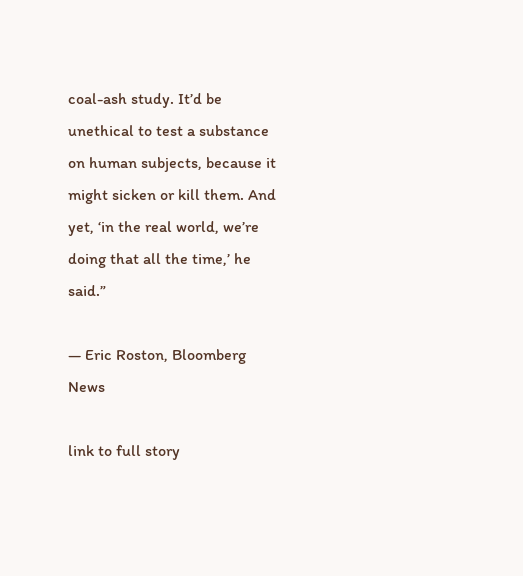coal-ash study. It’d be unethical to test a substance on human subjects, because it might sicken or kill them. And yet, ‘in the real world, we’re doing that all the time,’ he said.”

— Eric Roston, Bloomberg News

link to full story